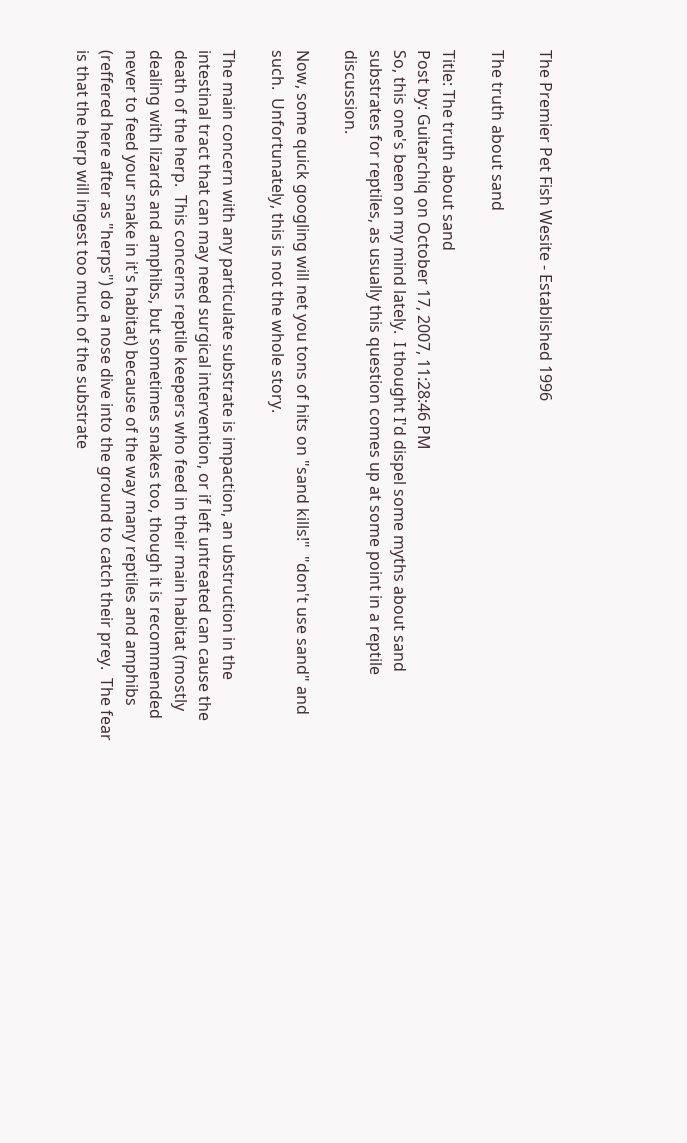The Premier Pet Fish Wesite - Established 1996

The truth about sand

Title: The truth about sand
Post by: Guitarchiq on October 17, 2007, 11:28:46 PM
So, this one's been on my mind lately.  I thought I'd dispel some myths about sand substrates for reptiles, as usually this question comes up at some point in a reptile discussion.

Now, some quick googling will net you tons of hits on "sand kills!"  "don't use sand" and such.  Unfortunately, this is not the whole story.

The main concern with any particulate substrate is impaction, an ubstruction in the intestinal tract that can may need surgical intervention, or if left untreated can cause the death of the herp.  This concerns reptile keepers who feed in their main habitat (mostly dealing with lizards and amphibs, but sometimes snakes too, though it is recommended never to feed your snake in it's habitat) because of the way many reptiles and amphibs (reffered here after as "herps") do a nose dive into the ground to catch their prey.  The fear is that the herp will ingest too much of the substrate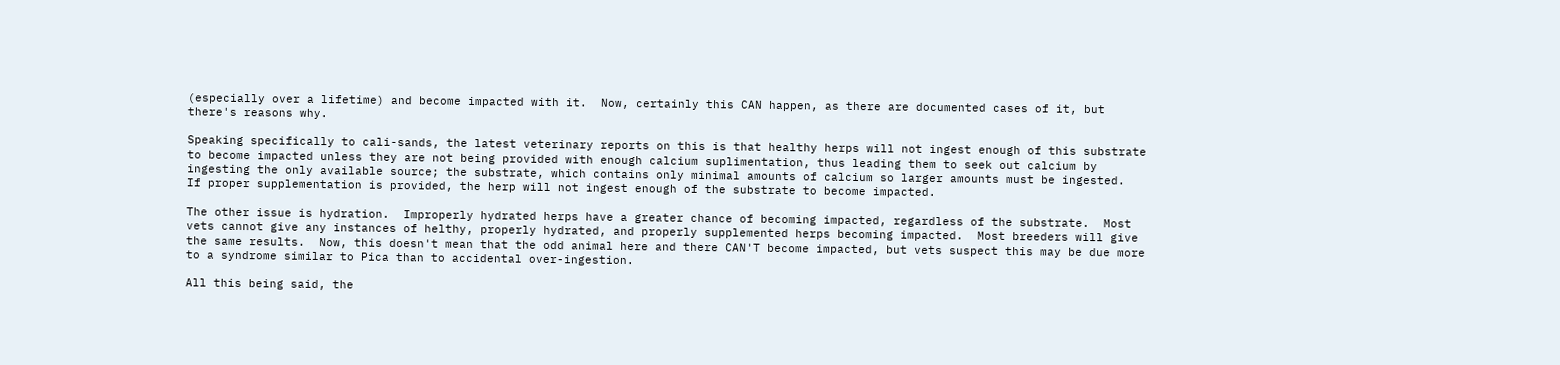(especially over a lifetime) and become impacted with it.  Now, certainly this CAN happen, as there are documented cases of it, but there's reasons why.

Speaking specifically to cali-sands, the latest veterinary reports on this is that healthy herps will not ingest enough of this substrate to become impacted unless they are not being provided with enough calcium suplimentation, thus leading them to seek out calcium by ingesting the only available source; the substrate, which contains only minimal amounts of calcium so larger amounts must be ingested.  If proper supplementation is provided, the herp will not ingest enough of the substrate to become impacted.

The other issue is hydration.  Improperly hydrated herps have a greater chance of becoming impacted, regardless of the substrate.  Most vets cannot give any instances of helthy, properly hydrated, and properly supplemented herps becoming impacted.  Most breeders will give the same results.  Now, this doesn't mean that the odd animal here and there CAN'T become impacted, but vets suspect this may be due more to a syndrome similar to Pica than to accidental over-ingestion.

All this being said, the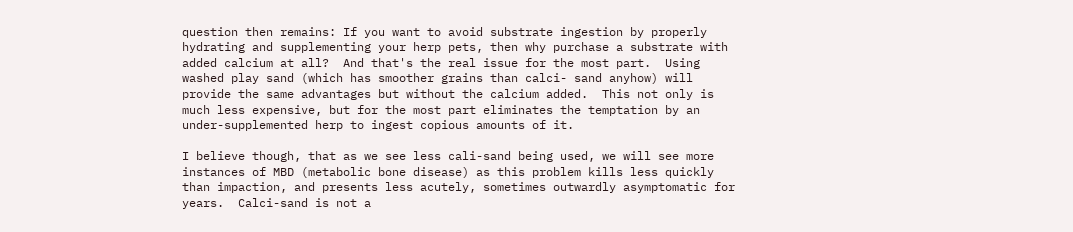question then remains: If you want to avoid substrate ingestion by properly hydrating and supplementing your herp pets, then why purchase a substrate with added calcium at all?  And that's the real issue for the most part.  Using washed play sand (which has smoother grains than calci- sand anyhow) will provide the same advantages but without the calcium added.  This not only is much less expensive, but for the most part eliminates the temptation by an under-supplemented herp to ingest copious amounts of it.

I believe though, that as we see less cali-sand being used, we will see more instances of MBD (metabolic bone disease) as this problem kills less quickly than impaction, and presents less acutely, sometimes outwardly asymptomatic for years.  Calci-sand is not a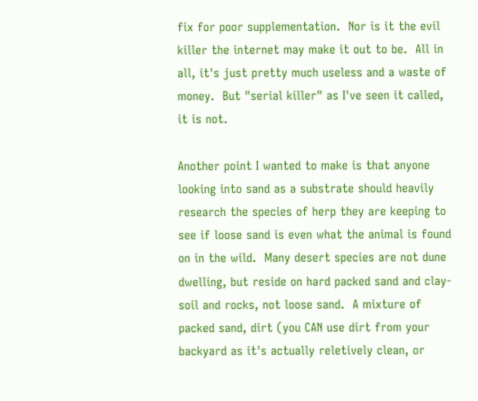fix for poor supplementation.  Nor is it the evil killer the internet may make it out to be.  All in all, it's just pretty much useless and a waste of money.  But "serial killer" as I've seen it called, it is not.

Another point I wanted to make is that anyone looking into sand as a substrate should heavily research the species of herp they are keeping to see if loose sand is even what the animal is found on in the wild.  Many desert species are not dune dwelling, but reside on hard packed sand and clay-soil and rocks, not loose sand.  A mixture of packed sand, dirt (you CAN use dirt from your backyard as it's actually reletively clean, or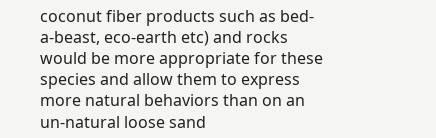coconut fiber products such as bed-a-beast, eco-earth etc) and rocks would be more appropriate for these species and allow them to express more natural behaviors than on an un-natural loose sand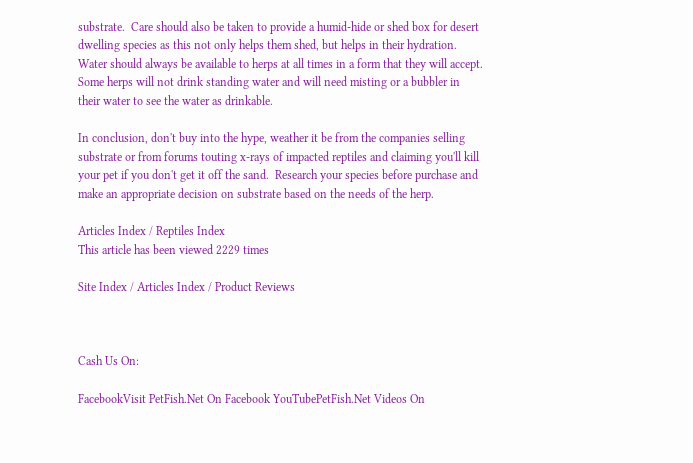substrate.  Care should also be taken to provide a humid-hide or shed box for desert dwelling species as this not only helps them shed, but helps in their hydration.  Water should always be available to herps at all times in a form that they will accept.  Some herps will not drink standing water and will need misting or a bubbler in their water to see the water as drinkable.

In conclusion, don't buy into the hype, weather it be from the companies selling substrate or from forums touting x-rays of impacted reptiles and claiming you'll kill your pet if you don't get it off the sand.  Research your species before purchase and make an appropriate decision on substrate based on the needs of the herp.

Articles Index / Reptiles Index
This article has been viewed 2229 times

Site Index / Articles Index / Product Reviews



Cash Us On:

FacebookVisit PetFish.Net On Facebook YouTubePetFish.Net Videos On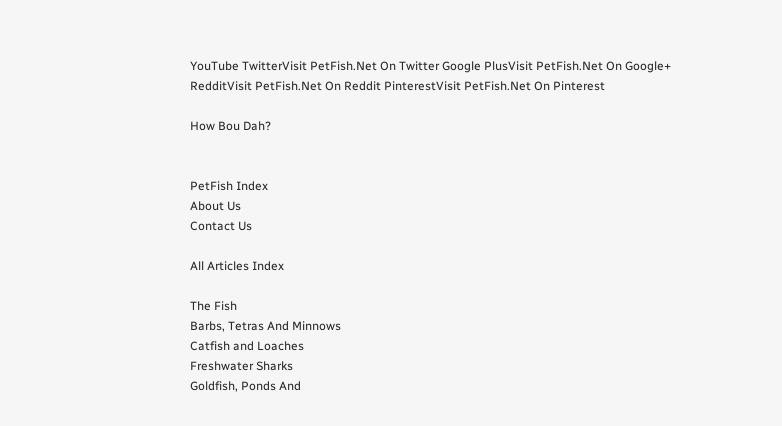YouTube TwitterVisit PetFish.Net On Twitter Google PlusVisit PetFish.Net On Google+ RedditVisit PetFish.Net On Reddit PinterestVisit PetFish.Net On Pinterest

How Bou Dah?


PetFish Index
About Us
Contact Us

All Articles Index

The Fish
Barbs, Tetras And Minnows
Catfish and Loaches
Freshwater Sharks
Goldfish, Ponds And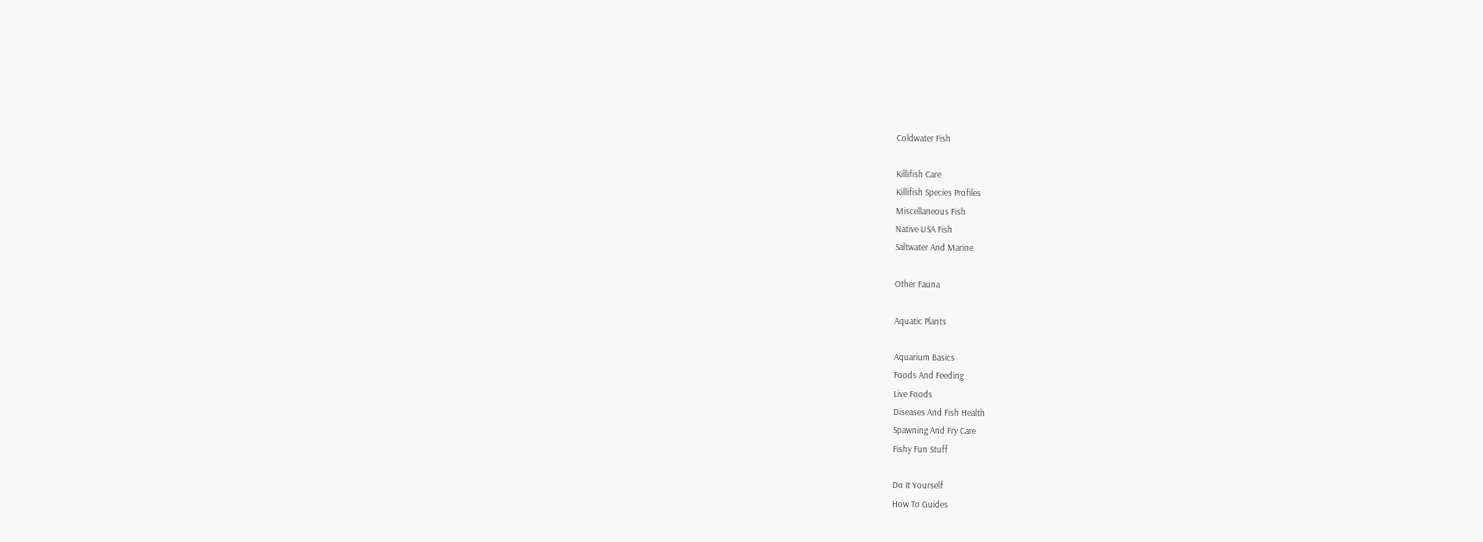Coldwater Fish

Killifish Care
Killifish Species Profiles
Miscellaneous Fish
Native USA Fish
Saltwater And Marine

Other Fauna

Aquatic Plants

Aquarium Basics
Foods And Feeding
Live Foods
Diseases And Fish Health
Spawning And Fry Care
Fishy Fun Stuff

Do It Yourself
How To Guides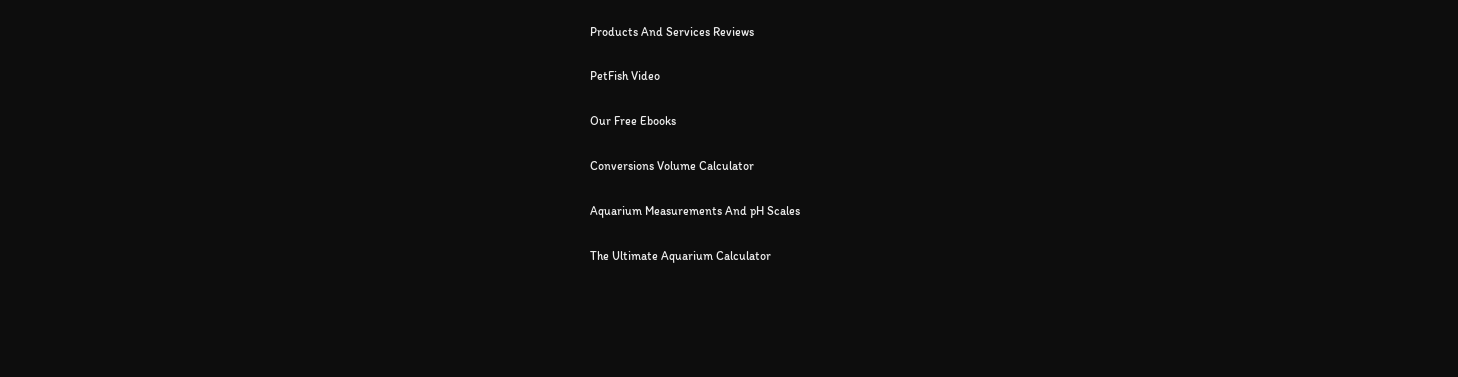Products And Services Reviews

PetFish Video

Our Free Ebooks

Conversions Volume Calculator

Aquarium Measurements And pH Scales

The Ultimate Aquarium Calculator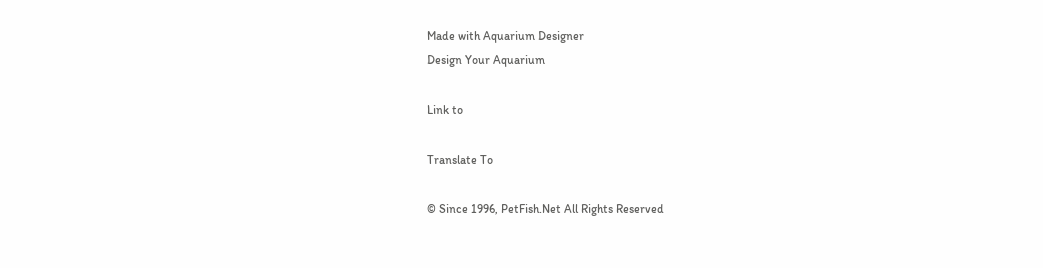Made with Aquarium Designer
Design Your Aquarium

Link to

Translate To

© Since 1996, PetFish.Net All Rights Reserved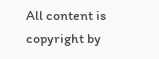All content is copyright by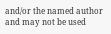and/or the named author and may not be used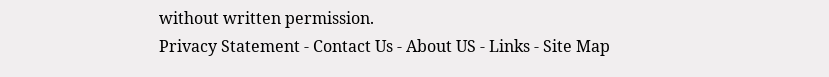without written permission.
Privacy Statement - Contact Us - About US - Links - Site Map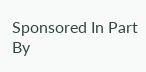Sponsored In Part By